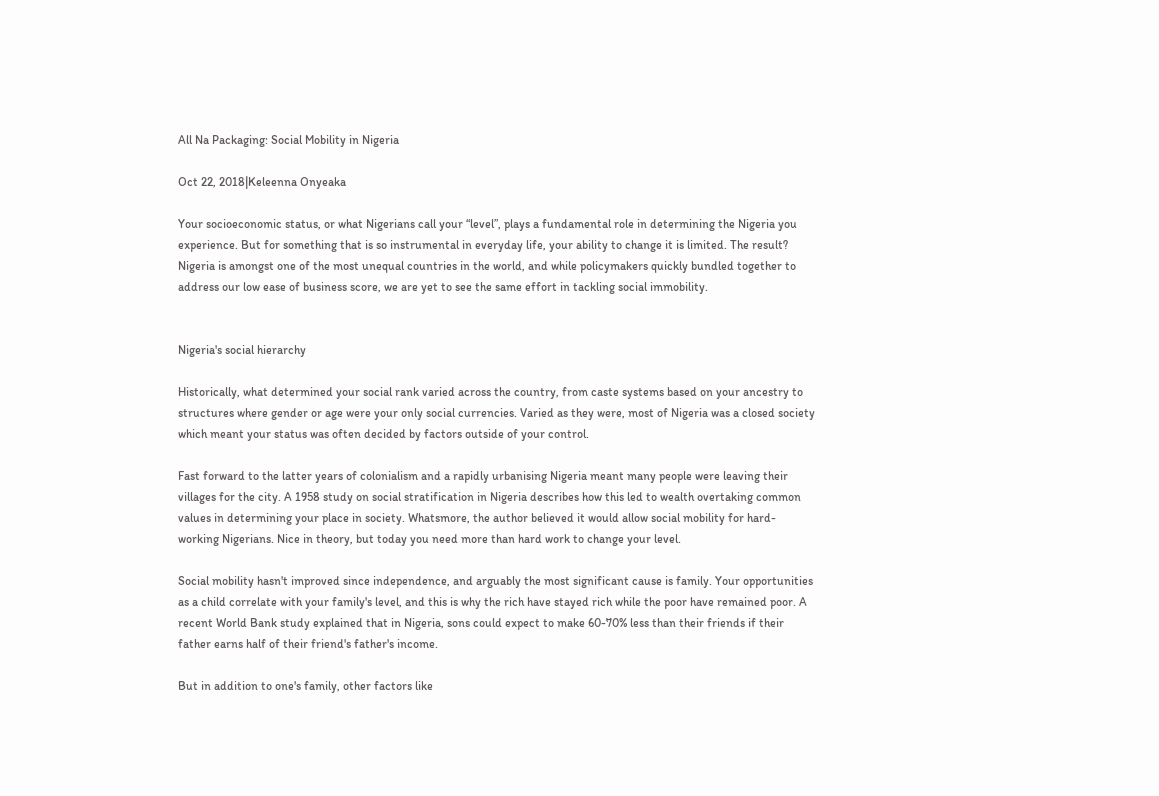All Na Packaging: Social Mobility in Nigeria

Oct 22, 2018|Keleenna Onyeaka

Your socioeconomic status, or what Nigerians call your “level”, plays a fundamental role in determining the Nigeria you experience. But for something that is so instrumental in everyday life, your ability to change it is limited. The result? Nigeria is amongst one of the most unequal countries in the world, and while policymakers quickly bundled together to address our low ease of business score, we are yet to see the same effort in tackling social immobility.


Nigeria's social hierarchy

Historically, what determined your social rank varied across the country, from caste systems based on your ancestry to structures where gender or age were your only social currencies. Varied as they were, most of Nigeria was a closed society which meant your status was often decided by factors outside of your control.

Fast forward to the latter years of colonialism and a rapidly urbanising Nigeria meant many people were leaving their villages for the city. A 1958 study on social stratification in Nigeria describes how this led to wealth overtaking common values in determining your place in society. Whatsmore, the author believed it would allow social mobility for hard-working Nigerians. Nice in theory, but today you need more than hard work to change your level.

Social mobility hasn't improved since independence, and arguably the most significant cause is family. Your opportunities as a child correlate with your family's level, and this is why the rich have stayed rich while the poor have remained poor. A recent World Bank study explained that in Nigeria, sons could expect to make 60-70% less than their friends if their father earns half of their friend's father's income.

But in addition to one's family, other factors like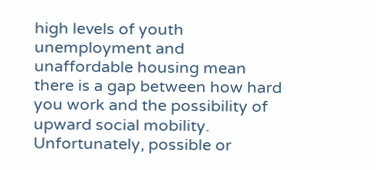high levels of youth unemployment and unaffordable housing mean there is a gap between how hard you work and the possibility of upward social mobility. Unfortunately, possible or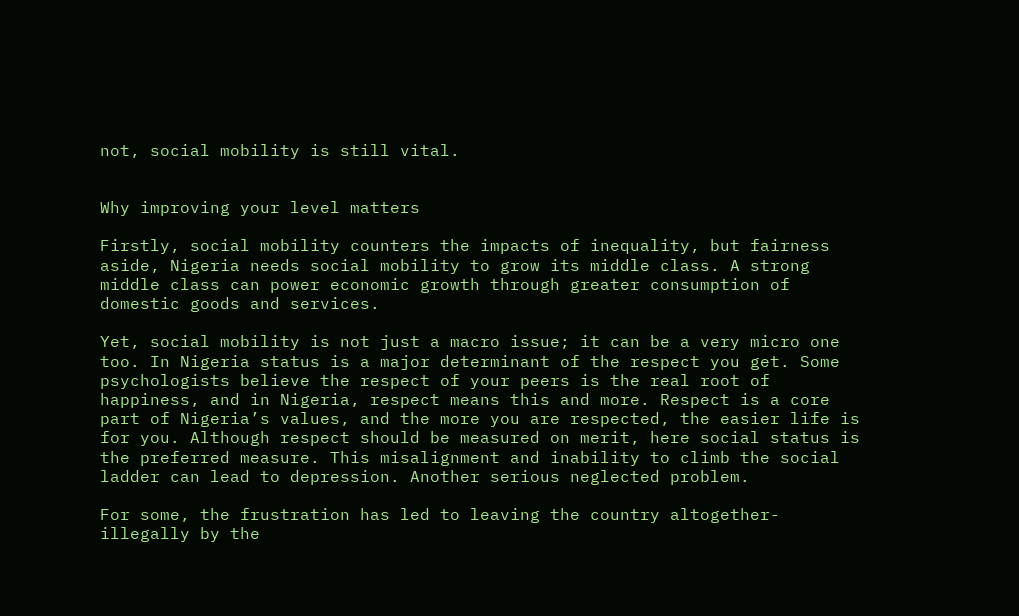not, social mobility is still vital.


Why improving your level matters

Firstly, social mobility counters the impacts of inequality, but fairness aside, Nigeria needs social mobility to grow its middle class. A strong middle class can power economic growth through greater consumption of domestic goods and services.

Yet, social mobility is not just a macro issue; it can be a very micro one too. In Nigeria status is a major determinant of the respect you get. Some psychologists believe the respect of your peers is the real root of happiness, and in Nigeria, respect means this and more. Respect is a core part of Nigeria’s values, and the more you are respected, the easier life is for you. Although respect should be measured on merit, here social status is the preferred measure. This misalignment and inability to climb the social ladder can lead to depression. Another serious neglected problem.

For some, the frustration has led to leaving the country altogether- illegally by the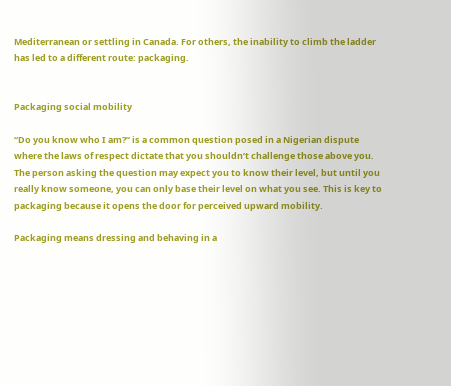Mediterranean or settling in Canada. For others, the inability to climb the ladder has led to a different route: packaging.


Packaging social mobility

“Do you know who I am?” is a common question posed in a Nigerian dispute where the laws of respect dictate that you shouldn’t challenge those above you. The person asking the question may expect you to know their level, but until you really know someone, you can only base their level on what you see. This is key to packaging because it opens the door for perceived upward mobility.

Packaging means dressing and behaving in a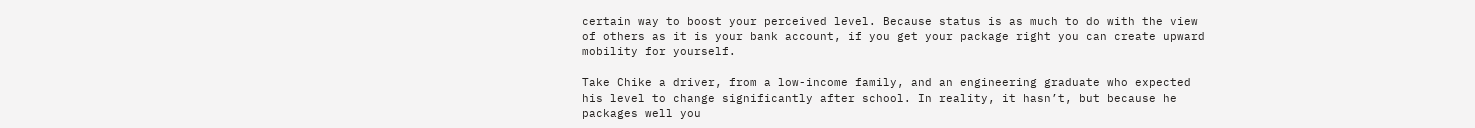certain way to boost your perceived level. Because status is as much to do with the view of others as it is your bank account, if you get your package right you can create upward mobility for yourself.

Take Chike a driver, from a low-income family, and an engineering graduate who expected his level to change significantly after school. In reality, it hasn’t, but because he packages well you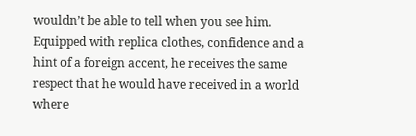wouldn’t be able to tell when you see him. Equipped with replica clothes, confidence and a hint of a foreign accent, he receives the same respect that he would have received in a world where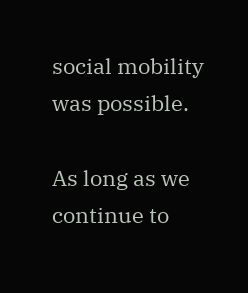social mobility was possible.

As long as we continue to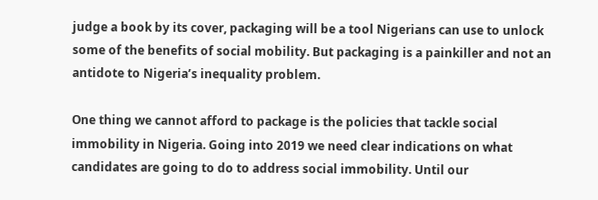judge a book by its cover, packaging will be a tool Nigerians can use to unlock some of the benefits of social mobility. But packaging is a painkiller and not an antidote to Nigeria’s inequality problem.

One thing we cannot afford to package is the policies that tackle social immobility in Nigeria. Going into 2019 we need clear indications on what candidates are going to do to address social immobility. Until our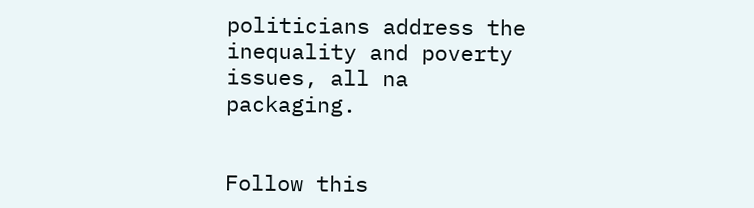politicians address the inequality and poverty issues, all na packaging.


Follow this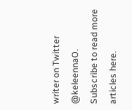writer on Twitter @keleennaO. Subscribe to read more articles here.